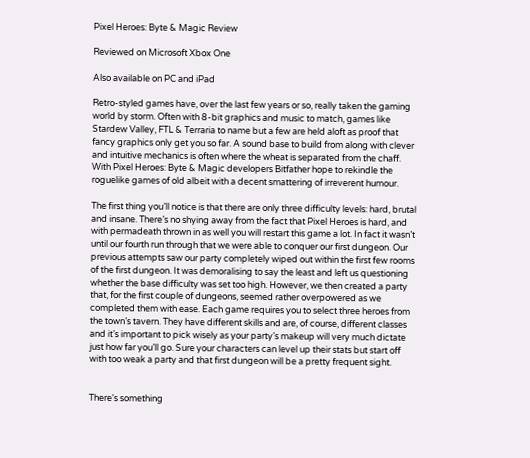Pixel Heroes: Byte & Magic Review

Reviewed on Microsoft Xbox One

Also available on PC and iPad

Retro-styled games have, over the last few years or so, really taken the gaming world by storm. Often with 8-bit graphics and music to match, games like Stardew Valley, FTL & Terraria to name but a few are held aloft as proof that fancy graphics only get you so far. A sound base to build from along with clever and intuitive mechanics is often where the wheat is separated from the chaff. With Pixel Heroes: Byte & Magic developers Bitfather hope to rekindle the roguelike games of old albeit with a decent smattering of irreverent humour.

The first thing you’ll notice is that there are only three difficulty levels: hard, brutal and insane. There’s no shying away from the fact that Pixel Heroes is hard, and with permadeath thrown in as well you will restart this game a lot. In fact it wasn’t until our fourth run through that we were able to conquer our first dungeon. Our previous attempts saw our party completely wiped out within the first few rooms of the first dungeon. It was demoralising to say the least and left us questioning whether the base difficulty was set too high. However, we then created a party that, for the first couple of dungeons, seemed rather overpowered as we completed them with ease. Each game requires you to select three heroes from the town’s tavern. They have different skills and are, of course, different classes and it’s important to pick wisely as your party’s makeup will very much dictate just how far you’ll go. Sure your characters can level up their stats but start off with too weak a party and that first dungeon will be a pretty frequent sight.


There's something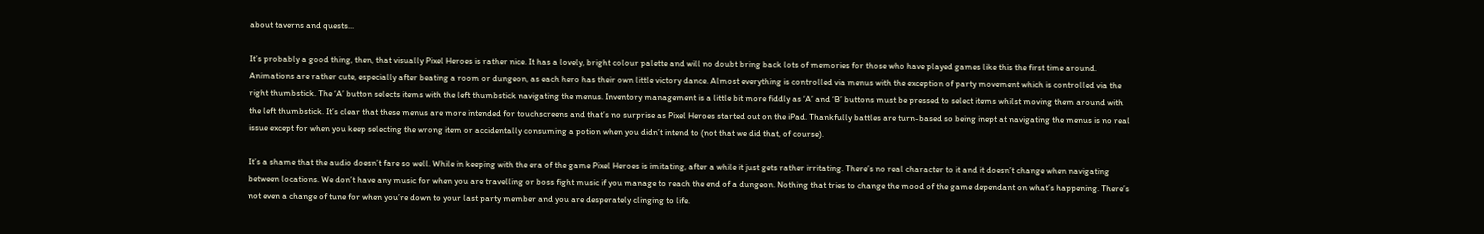about taverns and quests...

It’s probably a good thing, then, that visually Pixel Heroes is rather nice. It has a lovely, bright colour palette and will no doubt bring back lots of memories for those who have played games like this the first time around. Animations are rather cute, especially after beating a room or dungeon, as each hero has their own little victory dance. Almost everything is controlled via menus with the exception of party movement which is controlled via the right thumbstick. The ‘A’ button selects items with the left thumbstick navigating the menus. Inventory management is a little bit more fiddly as ‘A’ and ‘B’ buttons must be pressed to select items whilst moving them around with the left thumbstick. It’s clear that these menus are more intended for touchscreens and that’s no surprise as Pixel Heroes started out on the iPad. Thankfully battles are turn-based so being inept at navigating the menus is no real issue except for when you keep selecting the wrong item or accidentally consuming a potion when you didn’t intend to (not that we did that, of course).

It’s a shame that the audio doesn’t fare so well. While in keeping with the era of the game Pixel Heroes is imitating, after a while it just gets rather irritating. There’s no real character to it and it doesn’t change when navigating between locations. We don’t have any music for when you are travelling or boss fight music if you manage to reach the end of a dungeon. Nothing that tries to change the mood of the game dependant on what’s happening. There’s not even a change of tune for when you’re down to your last party member and you are desperately clinging to life.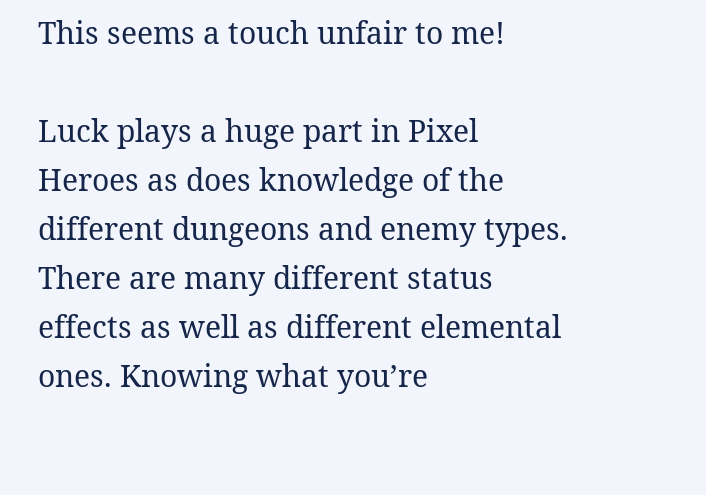This seems a touch unfair to me!

Luck plays a huge part in Pixel Heroes as does knowledge of the different dungeons and enemy types. There are many different status effects as well as different elemental ones. Knowing what you’re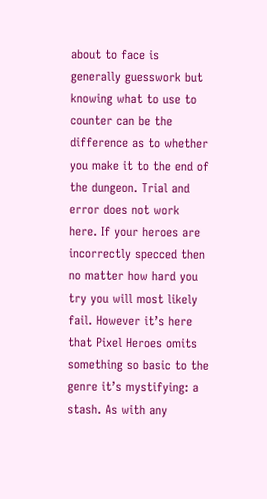about to face is generally guesswork but knowing what to use to counter can be the difference as to whether you make it to the end of the dungeon. Trial and error does not work here. If your heroes are incorrectly specced then no matter how hard you try you will most likely fail. However it’s here that Pixel Heroes omits something so basic to the genre it’s mystifying: a stash. As with any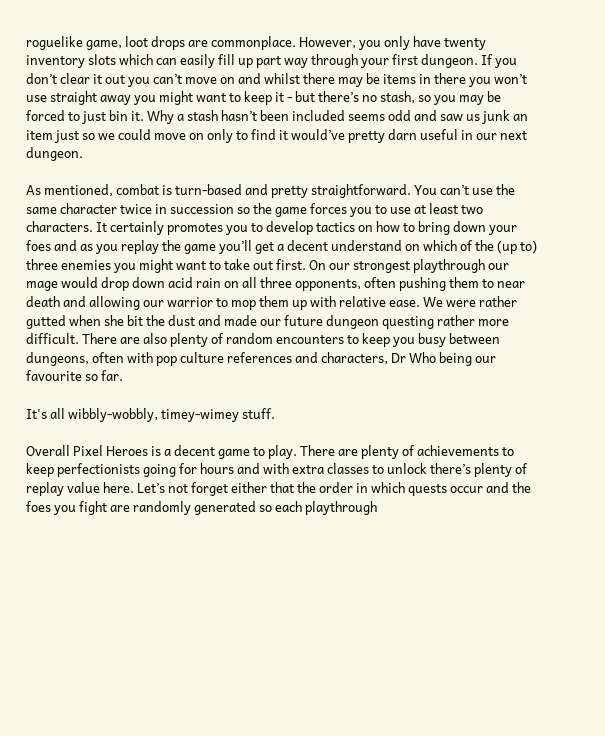roguelike game, loot drops are commonplace. However, you only have twenty inventory slots which can easily fill up part way through your first dungeon. If you don’t clear it out you can’t move on and whilst there may be items in there you won’t use straight away you might want to keep it - but there’s no stash, so you may be forced to just bin it. Why a stash hasn’t been included seems odd and saw us junk an item just so we could move on only to find it would’ve pretty darn useful in our next dungeon.

As mentioned, combat is turn-based and pretty straightforward. You can’t use the same character twice in succession so the game forces you to use at least two characters. It certainly promotes you to develop tactics on how to bring down your foes and as you replay the game you’ll get a decent understand on which of the (up to) three enemies you might want to take out first. On our strongest playthrough our mage would drop down acid rain on all three opponents, often pushing them to near death and allowing our warrior to mop them up with relative ease. We were rather gutted when she bit the dust and made our future dungeon questing rather more difficult. There are also plenty of random encounters to keep you busy between dungeons, often with pop culture references and characters, Dr Who being our favourite so far.

It's all wibbly-wobbly, timey-wimey stuff.

Overall Pixel Heroes is a decent game to play. There are plenty of achievements to keep perfectionists going for hours and with extra classes to unlock there’s plenty of replay value here. Let’s not forget either that the order in which quests occur and the foes you fight are randomly generated so each playthrough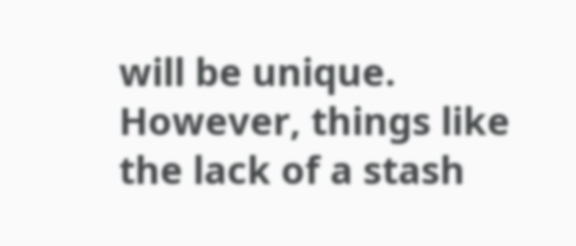will be unique. However, things like the lack of a stash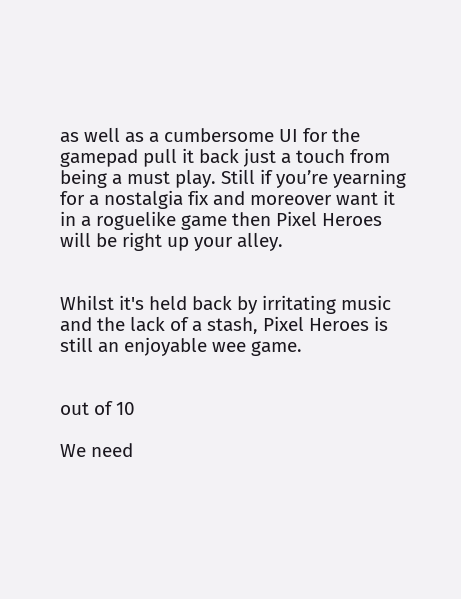as well as a cumbersome UI for the gamepad pull it back just a touch from being a must play. Still if you’re yearning for a nostalgia fix and moreover want it in a roguelike game then Pixel Heroes will be right up your alley.


Whilst it's held back by irritating music and the lack of a stash, Pixel Heroes is still an enjoyable wee game.


out of 10

We need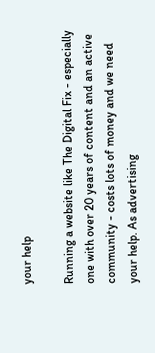your help

Running a website like The Digital Fix - especially one with over 20 years of content and an active community - costs lots of money and we need your help. As advertising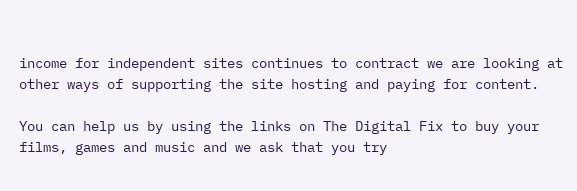income for independent sites continues to contract we are looking at other ways of supporting the site hosting and paying for content.

You can help us by using the links on The Digital Fix to buy your films, games and music and we ask that you try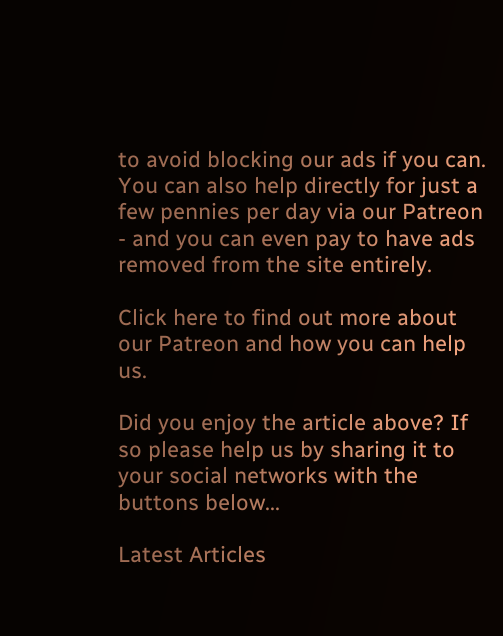to avoid blocking our ads if you can. You can also help directly for just a few pennies per day via our Patreon - and you can even pay to have ads removed from the site entirely.

Click here to find out more about our Patreon and how you can help us.

Did you enjoy the article above? If so please help us by sharing it to your social networks with the buttons below...

Latest Articles